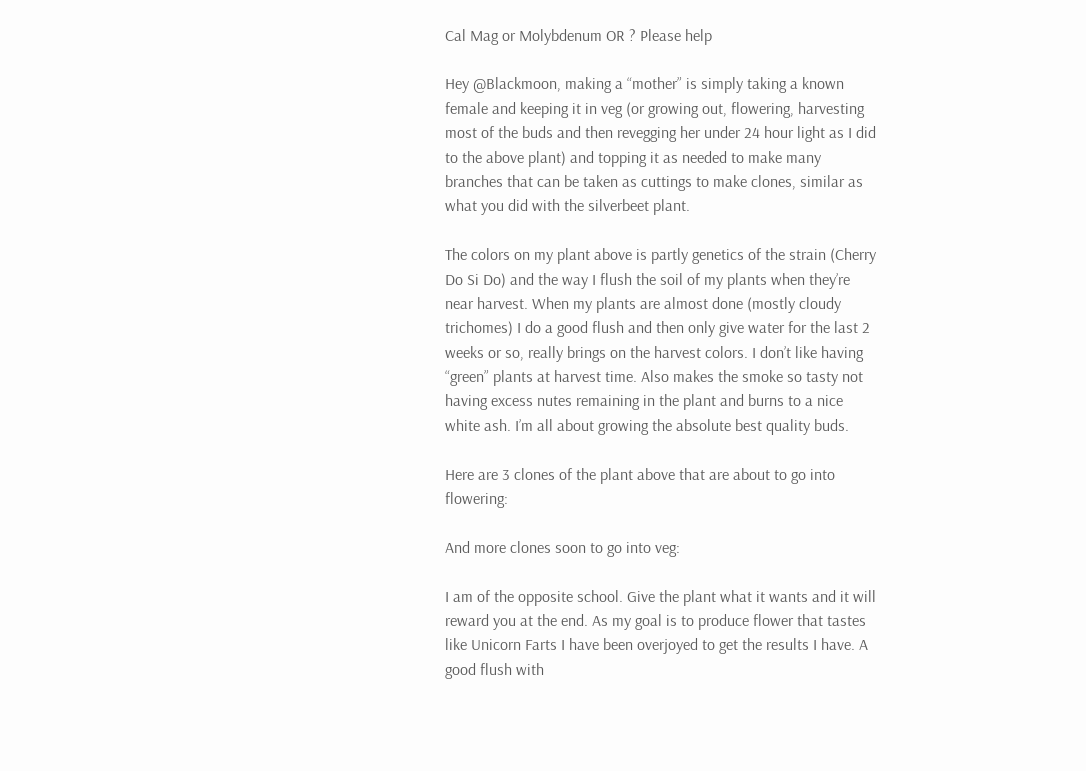Cal Mag or Molybdenum OR ? Please help

Hey @Blackmoon, making a “mother” is simply taking a known female and keeping it in veg (or growing out, flowering, harvesting most of the buds and then revegging her under 24 hour light as I did to the above plant) and topping it as needed to make many branches that can be taken as cuttings to make clones, similar as what you did with the silverbeet plant.

The colors on my plant above is partly genetics of the strain (Cherry Do Si Do) and the way I flush the soil of my plants when they’re near harvest. When my plants are almost done (mostly cloudy trichomes) I do a good flush and then only give water for the last 2 weeks or so, really brings on the harvest colors. I don’t like having “green” plants at harvest time. Also makes the smoke so tasty not having excess nutes remaining in the plant and burns to a nice white ash. I’m all about growing the absolute best quality buds.

Here are 3 clones of the plant above that are about to go into flowering:

And more clones soon to go into veg:

I am of the opposite school. Give the plant what it wants and it will reward you at the end. As my goal is to produce flower that tastes like Unicorn Farts I have been overjoyed to get the results I have. A good flush with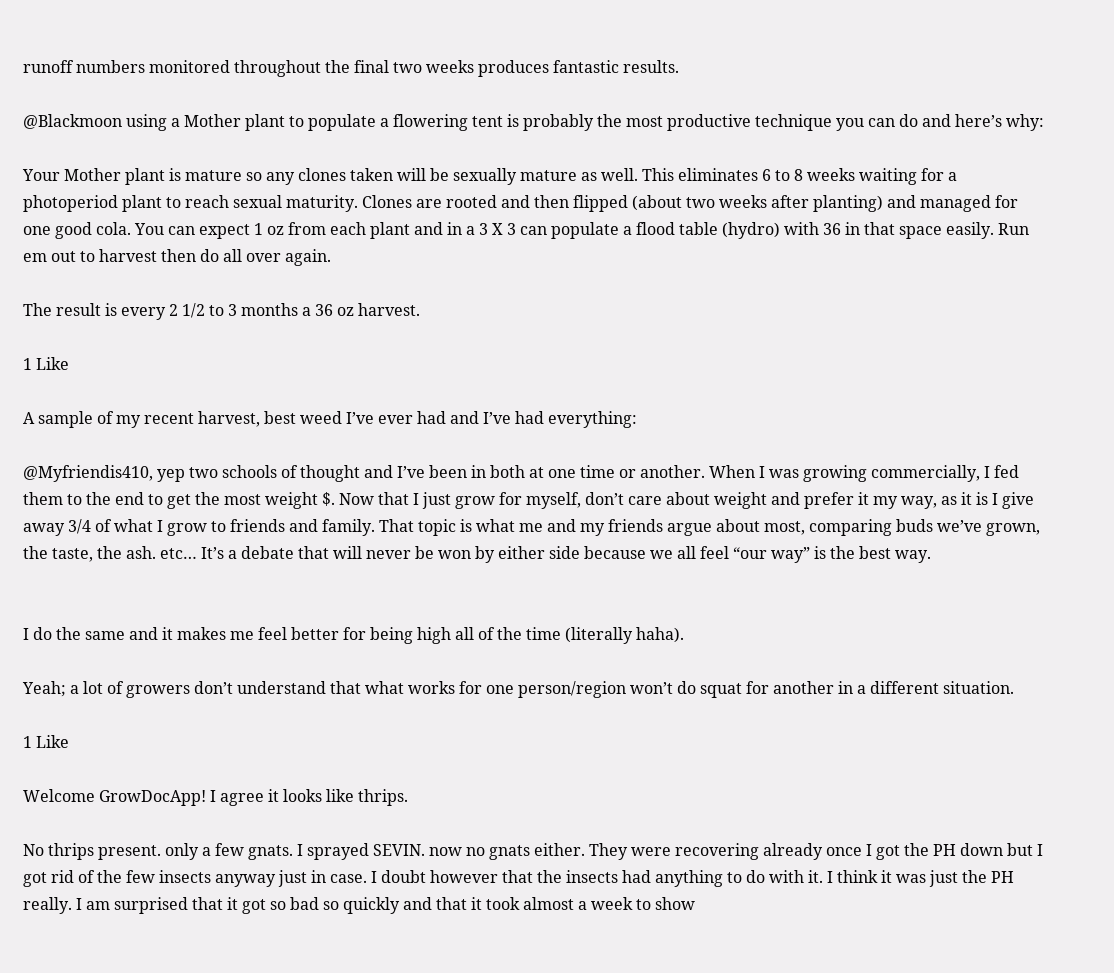runoff numbers monitored throughout the final two weeks produces fantastic results.

@Blackmoon using a Mother plant to populate a flowering tent is probably the most productive technique you can do and here’s why:

Your Mother plant is mature so any clones taken will be sexually mature as well. This eliminates 6 to 8 weeks waiting for a photoperiod plant to reach sexual maturity. Clones are rooted and then flipped (about two weeks after planting) and managed for one good cola. You can expect 1 oz from each plant and in a 3 X 3 can populate a flood table (hydro) with 36 in that space easily. Run em out to harvest then do all over again.

The result is every 2 1/2 to 3 months a 36 oz harvest.

1 Like

A sample of my recent harvest, best weed I’ve ever had and I’ve had everything:

@Myfriendis410, yep two schools of thought and I’ve been in both at one time or another. When I was growing commercially, I fed them to the end to get the most weight $. Now that I just grow for myself, don’t care about weight and prefer it my way, as it is I give away 3/4 of what I grow to friends and family. That topic is what me and my friends argue about most, comparing buds we’ve grown, the taste, the ash. etc… It’s a debate that will never be won by either side because we all feel “our way” is the best way.


I do the same and it makes me feel better for being high all of the time (literally haha).

Yeah; a lot of growers don’t understand that what works for one person/region won’t do squat for another in a different situation.

1 Like

Welcome GrowDocApp! I agree it looks like thrips.

No thrips present. only a few gnats. I sprayed SEVIN. now no gnats either. They were recovering already once I got the PH down but I got rid of the few insects anyway just in case. I doubt however that the insects had anything to do with it. I think it was just the PH really. I am surprised that it got so bad so quickly and that it took almost a week to show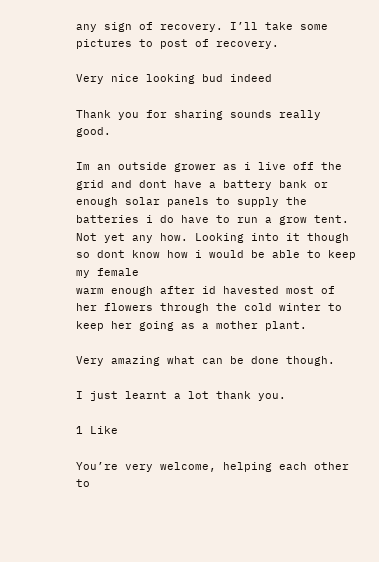any sign of recovery. I’ll take some pictures to post of recovery.

Very nice looking bud indeed

Thank you for sharing sounds really good.

Im an outside grower as i live off the grid and dont have a battery bank or enough solar panels to supply the batteries i do have to run a grow tent. Not yet any how. Looking into it though so dont know how i would be able to keep my female
warm enough after id havested most of her flowers through the cold winter to keep her going as a mother plant.

Very amazing what can be done though.

I just learnt a lot thank you.

1 Like

You’re very welcome, helping each other to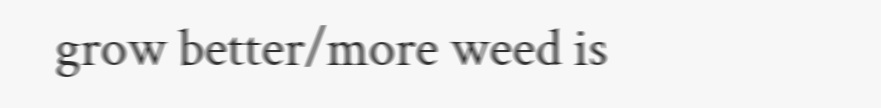grow better/more weed is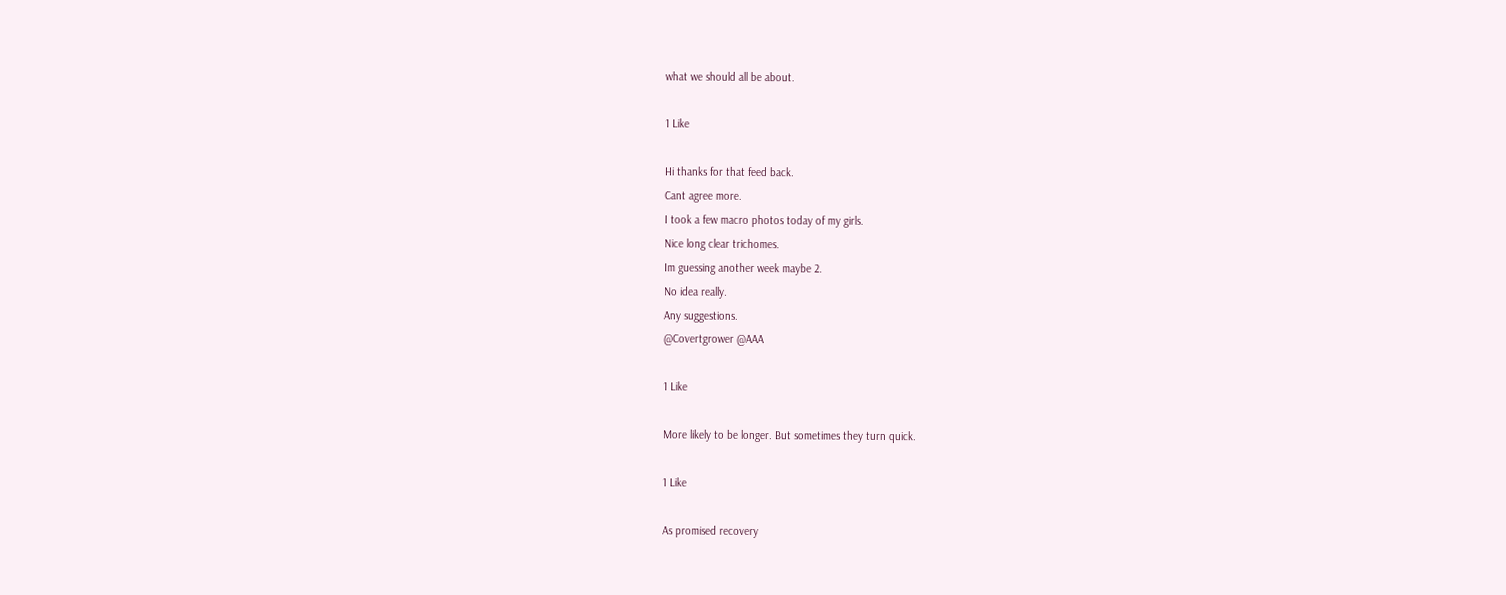what we should all be about.

1 Like

Hi thanks for that feed back.
Cant agree more.
I took a few macro photos today of my girls.
Nice long clear trichomes.
Im guessing another week maybe 2.
No idea really.
Any suggestions.
@Covertgrower @AAA

1 Like

More likely to be longer. But sometimes they turn quick.

1 Like

As promised recovery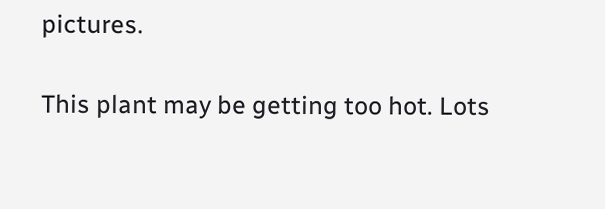pictures.

This plant may be getting too hot. Lots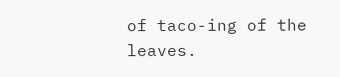of taco-ing of the leaves.